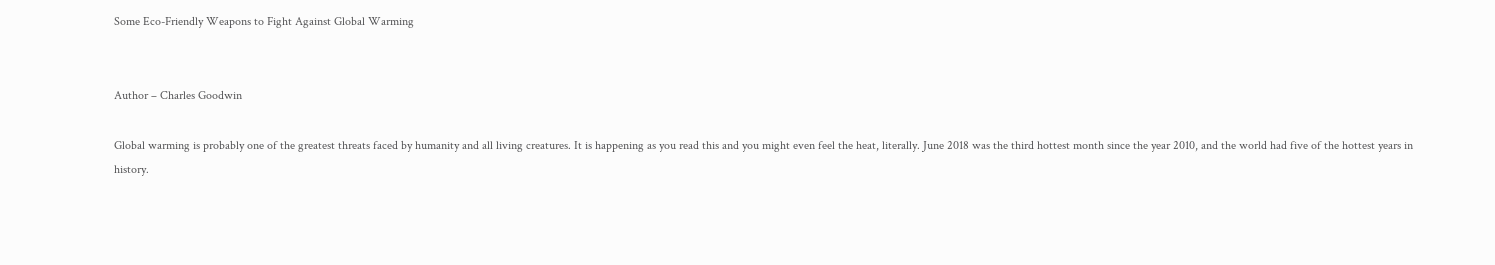Some Eco-Friendly Weapons to Fight Against Global Warming


Author – Charles Goodwin

Global warming is probably one of the greatest threats faced by humanity and all living creatures. It is happening as you read this and you might even feel the heat, literally. June 2018 was the third hottest month since the year 2010, and the world had five of the hottest years in history.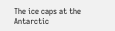The ice caps at the Antarctic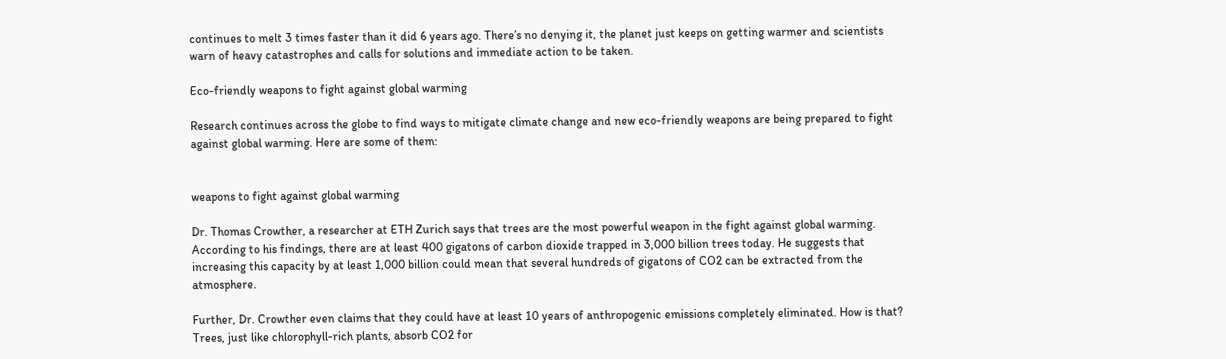continues to melt 3 times faster than it did 6 years ago. There’s no denying it, the planet just keeps on getting warmer and scientists warn of heavy catastrophes and calls for solutions and immediate action to be taken.

Eco-friendly weapons to fight against global warming

Research continues across the globe to find ways to mitigate climate change and new eco-friendly weapons are being prepared to fight against global warming. Here are some of them:


weapons to fight against global warming

Dr. Thomas Crowther, a researcher at ETH Zurich says that trees are the most powerful weapon in the fight against global warming. According to his findings, there are at least 400 gigatons of carbon dioxide trapped in 3,000 billion trees today. He suggests that increasing this capacity by at least 1,000 billion could mean that several hundreds of gigatons of CO2 can be extracted from the atmosphere.

Further, Dr. Crowther even claims that they could have at least 10 years of anthropogenic emissions completely eliminated. How is that? Trees, just like chlorophyll-rich plants, absorb CO2 for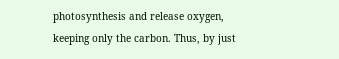photosynthesis and release oxygen, keeping only the carbon. Thus, by just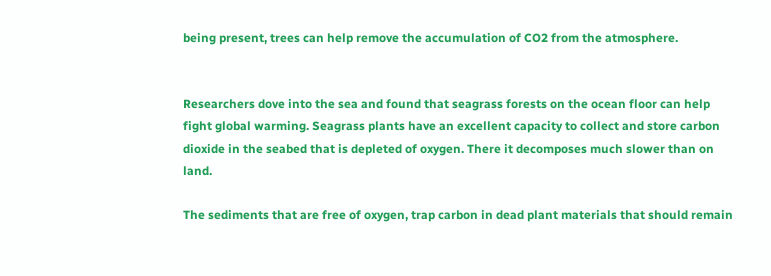being present, trees can help remove the accumulation of CO2 from the atmosphere.


Researchers dove into the sea and found that seagrass forests on the ocean floor can help fight global warming. Seagrass plants have an excellent capacity to collect and store carbon dioxide in the seabed that is depleted of oxygen. There it decomposes much slower than on land.

The sediments that are free of oxygen, trap carbon in dead plant materials that should remain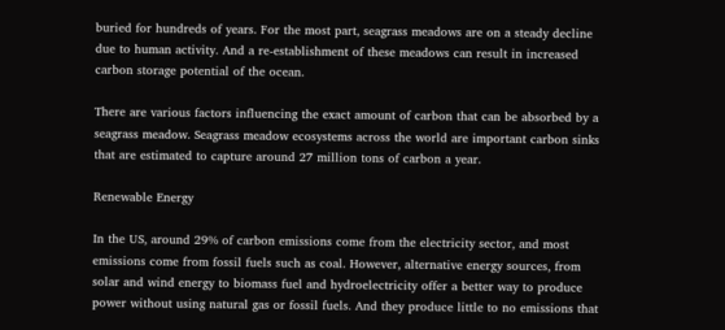buried for hundreds of years. For the most part, seagrass meadows are on a steady decline due to human activity. And a re-establishment of these meadows can result in increased carbon storage potential of the ocean.

There are various factors influencing the exact amount of carbon that can be absorbed by a seagrass meadow. Seagrass meadow ecosystems across the world are important carbon sinks that are estimated to capture around 27 million tons of carbon a year.

Renewable Energy

In the US, around 29% of carbon emissions come from the electricity sector, and most emissions come from fossil fuels such as coal. However, alternative energy sources, from solar and wind energy to biomass fuel and hydroelectricity offer a better way to produce power without using natural gas or fossil fuels. And they produce little to no emissions that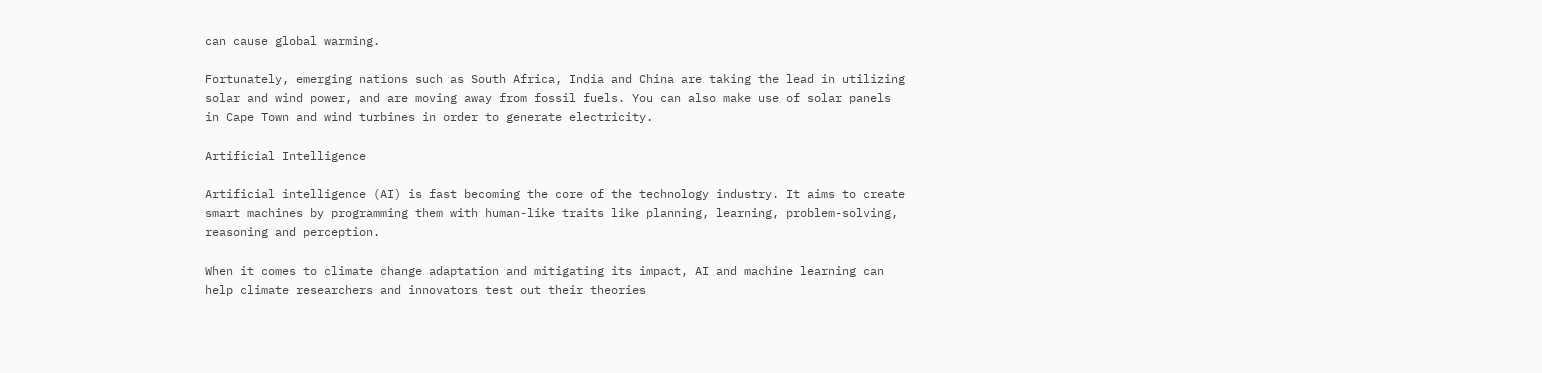can cause global warming.

Fortunately, emerging nations such as South Africa, India and China are taking the lead in utilizing solar and wind power, and are moving away from fossil fuels. You can also make use of solar panels in Cape Town and wind turbines in order to generate electricity.

Artificial Intelligence

Artificial intelligence (AI) is fast becoming the core of the technology industry. It aims to create smart machines by programming them with human-like traits like planning, learning, problem-solving, reasoning and perception.

When it comes to climate change adaptation and mitigating its impact, AI and machine learning can help climate researchers and innovators test out their theories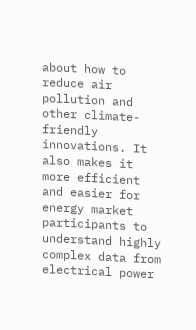about how to reduce air pollution and other climate-friendly innovations. It also makes it more efficient and easier for energy market participants to understand highly complex data from electrical power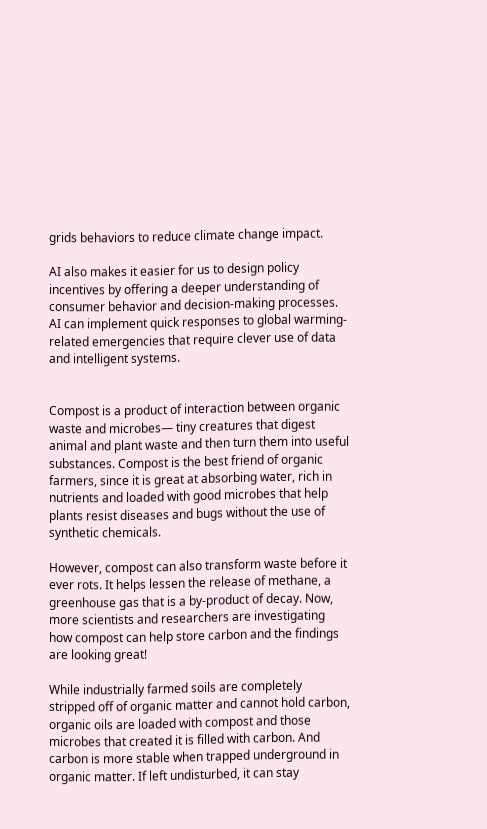grids behaviors to reduce climate change impact.

AI also makes it easier for us to design policy incentives by offering a deeper understanding of consumer behavior and decision-making processes. AI can implement quick responses to global warming-related emergencies that require clever use of data and intelligent systems.


Compost is a product of interaction between organic waste and microbes— tiny creatures that digest animal and plant waste and then turn them into useful substances. Compost is the best friend of organic farmers, since it is great at absorbing water, rich in nutrients and loaded with good microbes that help plants resist diseases and bugs without the use of synthetic chemicals.

However, compost can also transform waste before it ever rots. It helps lessen the release of methane, a greenhouse gas that is a by-product of decay. Now, more scientists and researchers are investigating how compost can help store carbon and the findings are looking great!

While industrially farmed soils are completely stripped off of organic matter and cannot hold carbon, organic oils are loaded with compost and those microbes that created it is filled with carbon. And carbon is more stable when trapped underground in organic matter. If left undisturbed, it can stay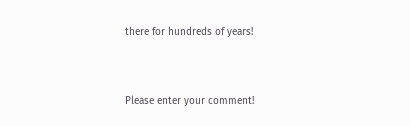there for hundreds of years!


Please enter your comment!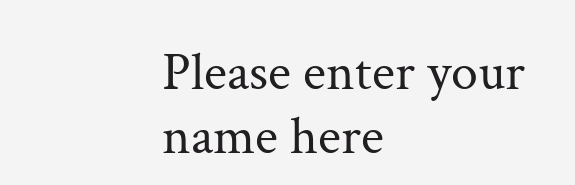Please enter your name here